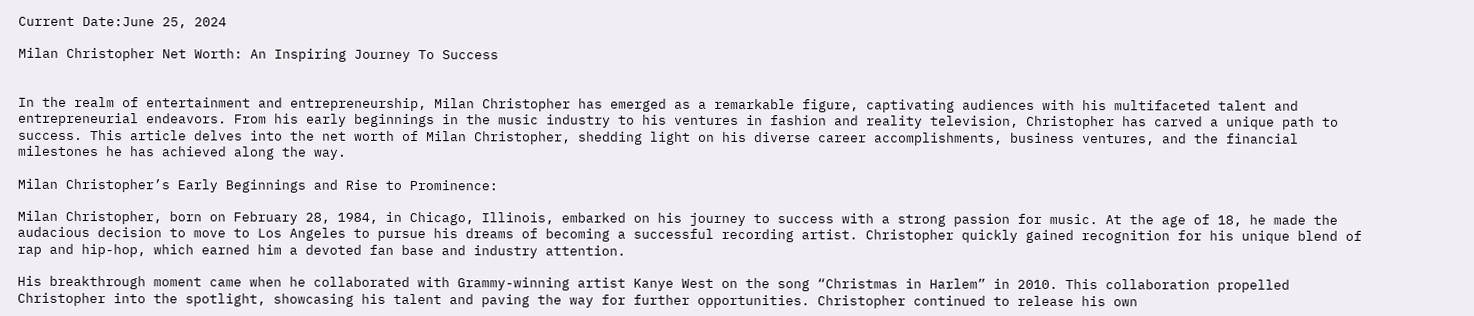Current Date:June 25, 2024

Milan Christopher Net Worth: An Inspiring Journey To Success


In the realm of entertainment and entrepreneurship, Milan Christopher has emerged as a remarkable figure, captivating audiences with his multifaceted talent and entrepreneurial endeavors. From his early beginnings in the music industry to his ventures in fashion and reality television, Christopher has carved a unique path to success. This article delves into the net worth of Milan Christopher, shedding light on his diverse career accomplishments, business ventures, and the financial milestones he has achieved along the way.

Milan Christopher’s Early Beginnings and Rise to Prominence:

Milan Christopher, born on February 28, 1984, in Chicago, Illinois, embarked on his journey to success with a strong passion for music. At the age of 18, he made the audacious decision to move to Los Angeles to pursue his dreams of becoming a successful recording artist. Christopher quickly gained recognition for his unique blend of rap and hip-hop, which earned him a devoted fan base and industry attention.

His breakthrough moment came when he collaborated with Grammy-winning artist Kanye West on the song “Christmas in Harlem” in 2010. This collaboration propelled Christopher into the spotlight, showcasing his talent and paving the way for further opportunities. Christopher continued to release his own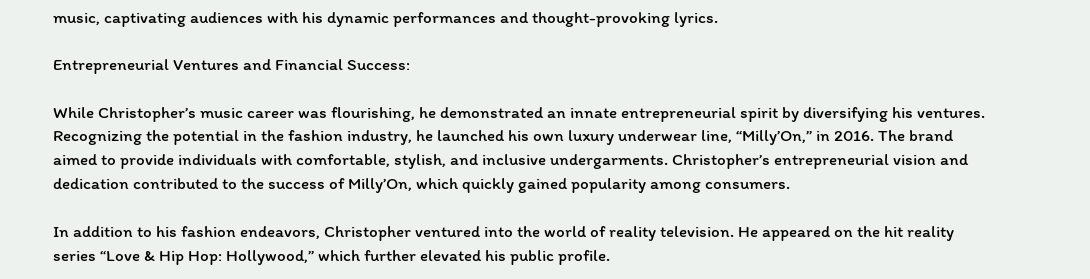music, captivating audiences with his dynamic performances and thought-provoking lyrics.

Entrepreneurial Ventures and Financial Success:

While Christopher’s music career was flourishing, he demonstrated an innate entrepreneurial spirit by diversifying his ventures. Recognizing the potential in the fashion industry, he launched his own luxury underwear line, “Milly’On,” in 2016. The brand aimed to provide individuals with comfortable, stylish, and inclusive undergarments. Christopher’s entrepreneurial vision and dedication contributed to the success of Milly’On, which quickly gained popularity among consumers.

In addition to his fashion endeavors, Christopher ventured into the world of reality television. He appeared on the hit reality series “Love & Hip Hop: Hollywood,” which further elevated his public profile.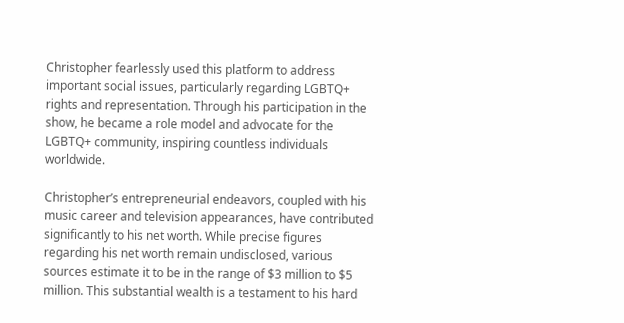Christopher fearlessly used this platform to address important social issues, particularly regarding LGBTQ+ rights and representation. Through his participation in the show, he became a role model and advocate for the LGBTQ+ community, inspiring countless individuals worldwide.

Christopher’s entrepreneurial endeavors, coupled with his music career and television appearances, have contributed significantly to his net worth. While precise figures regarding his net worth remain undisclosed, various sources estimate it to be in the range of $3 million to $5 million. This substantial wealth is a testament to his hard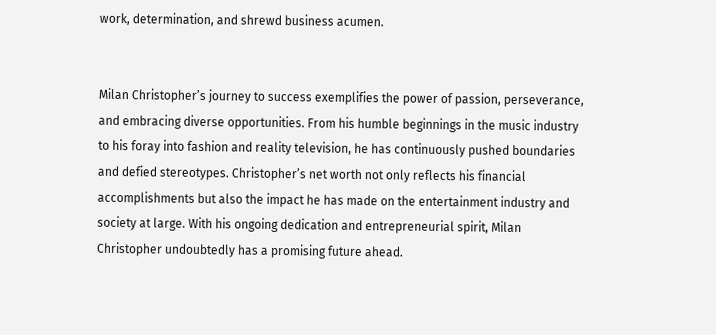work, determination, and shrewd business acumen.


Milan Christopher’s journey to success exemplifies the power of passion, perseverance, and embracing diverse opportunities. From his humble beginnings in the music industry to his foray into fashion and reality television, he has continuously pushed boundaries and defied stereotypes. Christopher’s net worth not only reflects his financial accomplishments but also the impact he has made on the entertainment industry and society at large. With his ongoing dedication and entrepreneurial spirit, Milan Christopher undoubtedly has a promising future ahead.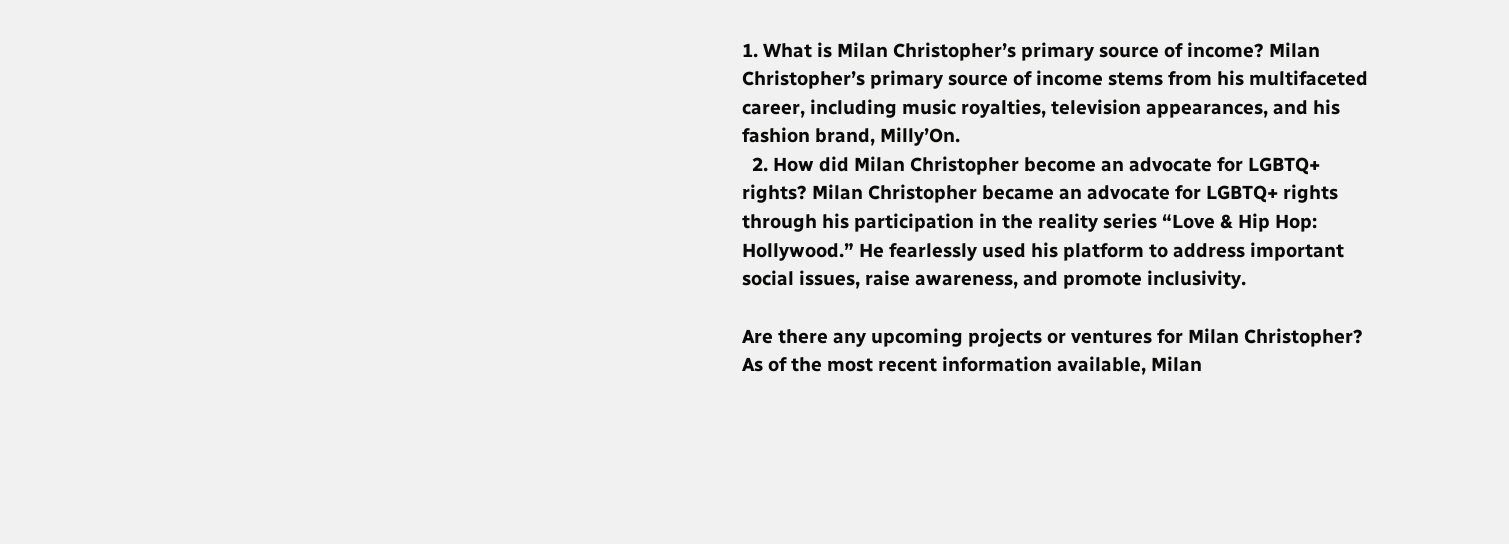1. What is Milan Christopher’s primary source of income? Milan Christopher’s primary source of income stems from his multifaceted career, including music royalties, television appearances, and his fashion brand, Milly’On.
  2. How did Milan Christopher become an advocate for LGBTQ+ rights? Milan Christopher became an advocate for LGBTQ+ rights through his participation in the reality series “Love & Hip Hop: Hollywood.” He fearlessly used his platform to address important social issues, raise awareness, and promote inclusivity.

Are there any upcoming projects or ventures for Milan Christopher? As of the most recent information available, Milan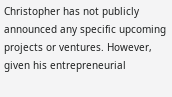Christopher has not publicly announced any specific upcoming projects or ventures. However, given his entrepreneurial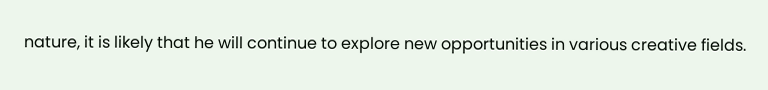nature, it is likely that he will continue to explore new opportunities in various creative fields.